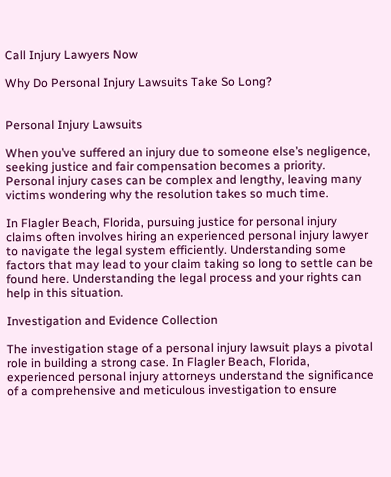Call Injury Lawyers Now

Why Do Personal Injury Lawsuits Take So Long?


Personal Injury Lawsuits

When you’ve suffered an injury due to someone else’s negligence, seeking justice and fair compensation becomes a priority. Personal injury cases can be complex and lengthy, leaving many victims wondering why the resolution takes so much time.

In Flagler Beach, Florida, pursuing justice for personal injury claims often involves hiring an experienced personal injury lawyer to navigate the legal system efficiently. Understanding some factors that may lead to your claim taking so long to settle can be found here. Understanding the legal process and your rights can help in this situation.

Investigation and Evidence Collection

The investigation stage of a personal injury lawsuit plays a pivotal role in building a strong case. In Flagler Beach, Florida, experienced personal injury attorneys understand the significance of a comprehensive and meticulous investigation to ensure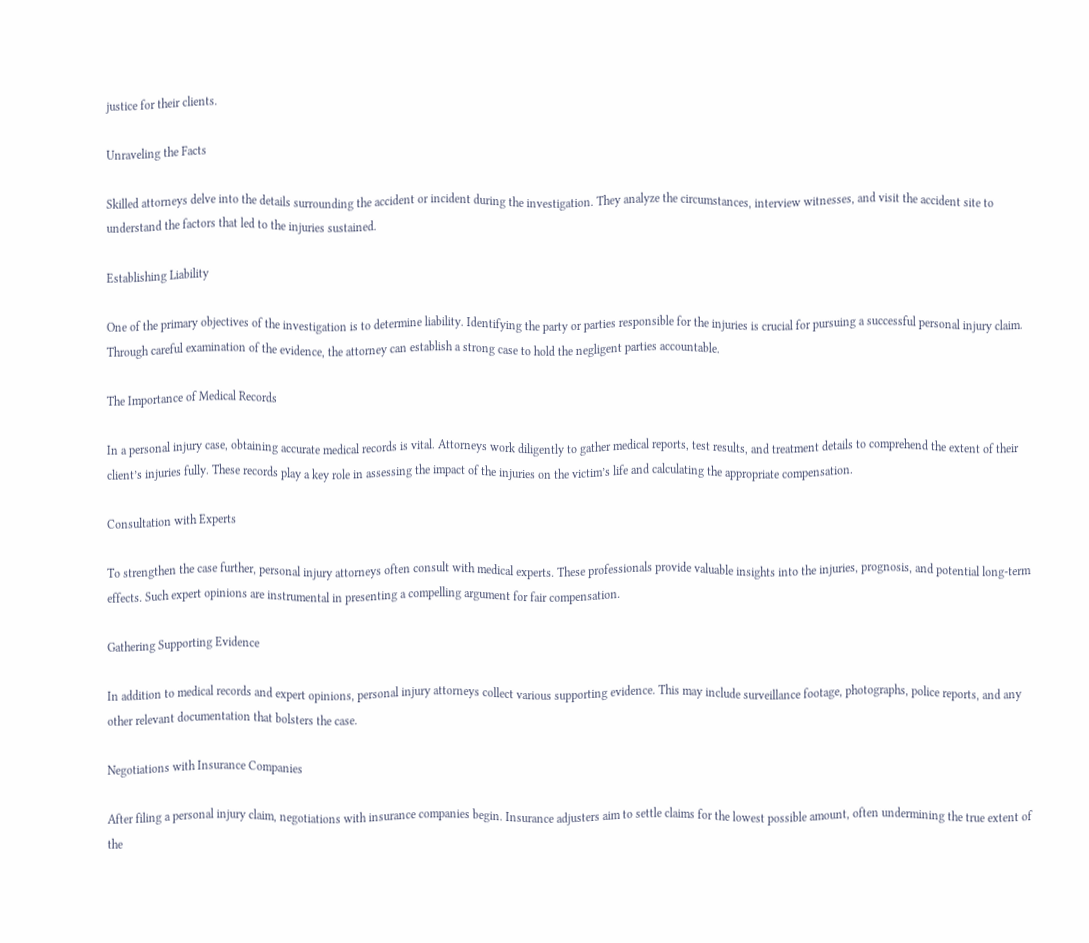justice for their clients.

Unraveling the Facts

Skilled attorneys delve into the details surrounding the accident or incident during the investigation. They analyze the circumstances, interview witnesses, and visit the accident site to understand the factors that led to the injuries sustained.

Establishing Liability

One of the primary objectives of the investigation is to determine liability. Identifying the party or parties responsible for the injuries is crucial for pursuing a successful personal injury claim. Through careful examination of the evidence, the attorney can establish a strong case to hold the negligent parties accountable.

The Importance of Medical Records

In a personal injury case, obtaining accurate medical records is vital. Attorneys work diligently to gather medical reports, test results, and treatment details to comprehend the extent of their client’s injuries fully. These records play a key role in assessing the impact of the injuries on the victim’s life and calculating the appropriate compensation.

Consultation with Experts

To strengthen the case further, personal injury attorneys often consult with medical experts. These professionals provide valuable insights into the injuries, prognosis, and potential long-term effects. Such expert opinions are instrumental in presenting a compelling argument for fair compensation.

Gathering Supporting Evidence

In addition to medical records and expert opinions, personal injury attorneys collect various supporting evidence. This may include surveillance footage, photographs, police reports, and any other relevant documentation that bolsters the case.

Negotiations with Insurance Companies

After filing a personal injury claim, negotiations with insurance companies begin. Insurance adjusters aim to settle claims for the lowest possible amount, often undermining the true extent of the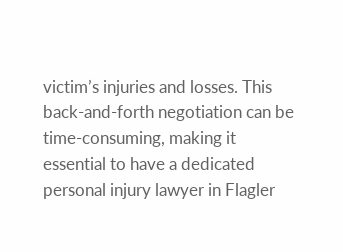victim’s injuries and losses. This back-and-forth negotiation can be time-consuming, making it essential to have a dedicated personal injury lawyer in Flagler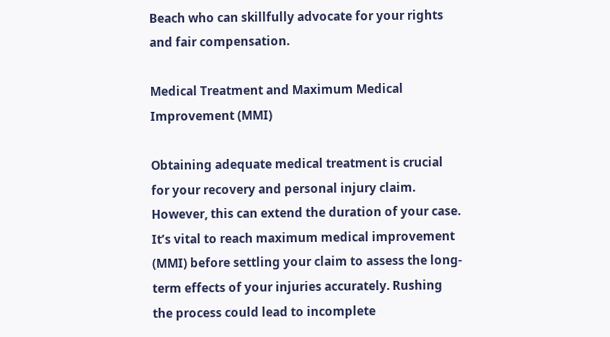Beach who can skillfully advocate for your rights and fair compensation.

Medical Treatment and Maximum Medical Improvement (MMI)

Obtaining adequate medical treatment is crucial for your recovery and personal injury claim. However, this can extend the duration of your case. It’s vital to reach maximum medical improvement (MMI) before settling your claim to assess the long-term effects of your injuries accurately. Rushing the process could lead to incomplete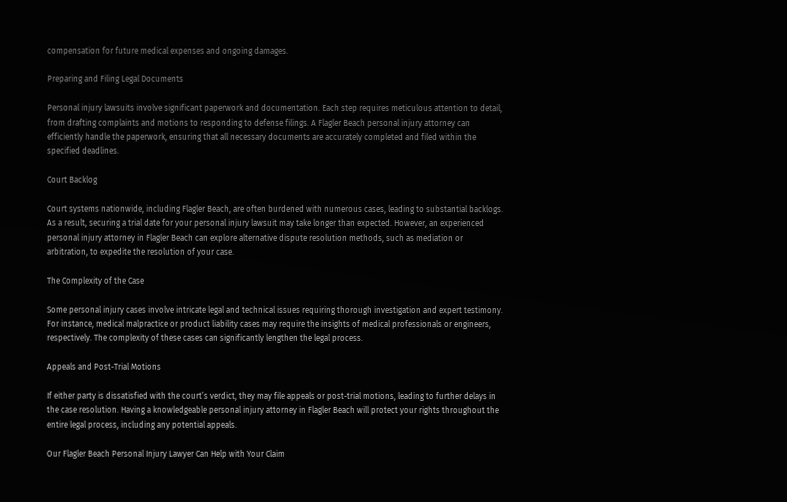compensation for future medical expenses and ongoing damages.

Preparing and Filing Legal Documents

Personal injury lawsuits involve significant paperwork and documentation. Each step requires meticulous attention to detail, from drafting complaints and motions to responding to defense filings. A Flagler Beach personal injury attorney can efficiently handle the paperwork, ensuring that all necessary documents are accurately completed and filed within the specified deadlines.

Court Backlog

Court systems nationwide, including Flagler Beach, are often burdened with numerous cases, leading to substantial backlogs. As a result, securing a trial date for your personal injury lawsuit may take longer than expected. However, an experienced personal injury attorney in Flagler Beach can explore alternative dispute resolution methods, such as mediation or arbitration, to expedite the resolution of your case.

The Complexity of the Case

Some personal injury cases involve intricate legal and technical issues requiring thorough investigation and expert testimony. For instance, medical malpractice or product liability cases may require the insights of medical professionals or engineers, respectively. The complexity of these cases can significantly lengthen the legal process.

Appeals and Post-Trial Motions

If either party is dissatisfied with the court’s verdict, they may file appeals or post-trial motions, leading to further delays in the case resolution. Having a knowledgeable personal injury attorney in Flagler Beach will protect your rights throughout the entire legal process, including any potential appeals.

Our Flagler Beach Personal Injury Lawyer Can Help with Your Claim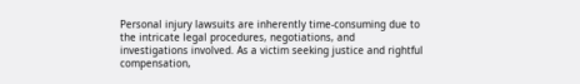Personal injury lawsuits are inherently time-consuming due to the intricate legal procedures, negotiations, and investigations involved. As a victim seeking justice and rightful compensation,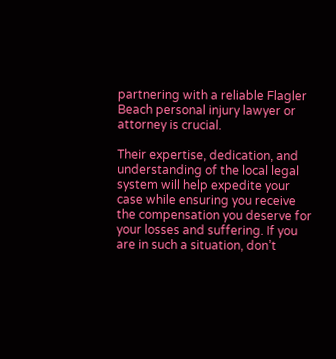partnering with a reliable Flagler Beach personal injury lawyer or attorney is crucial.

Their expertise, dedication, and understanding of the local legal system will help expedite your case while ensuring you receive the compensation you deserve for your losses and suffering. If you are in such a situation, don’t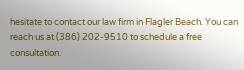hesitate to contact our law firm in Flagler Beach. You can reach us at (386) 202-9510 to schedule a free consultation.